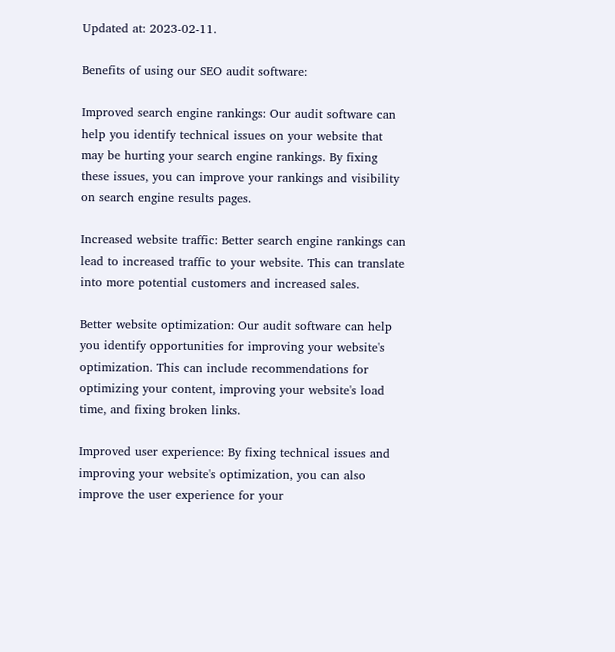Updated at: 2023-02-11.

Benefits of using our SEO audit software:

Improved search engine rankings: Our audit software can help you identify technical issues on your website that may be hurting your search engine rankings. By fixing these issues, you can improve your rankings and visibility on search engine results pages.

Increased website traffic: Better search engine rankings can lead to increased traffic to your website. This can translate into more potential customers and increased sales.

Better website optimization: Our audit software can help you identify opportunities for improving your website's optimization. This can include recommendations for optimizing your content, improving your website's load time, and fixing broken links.

Improved user experience: By fixing technical issues and improving your website's optimization, you can also improve the user experience for your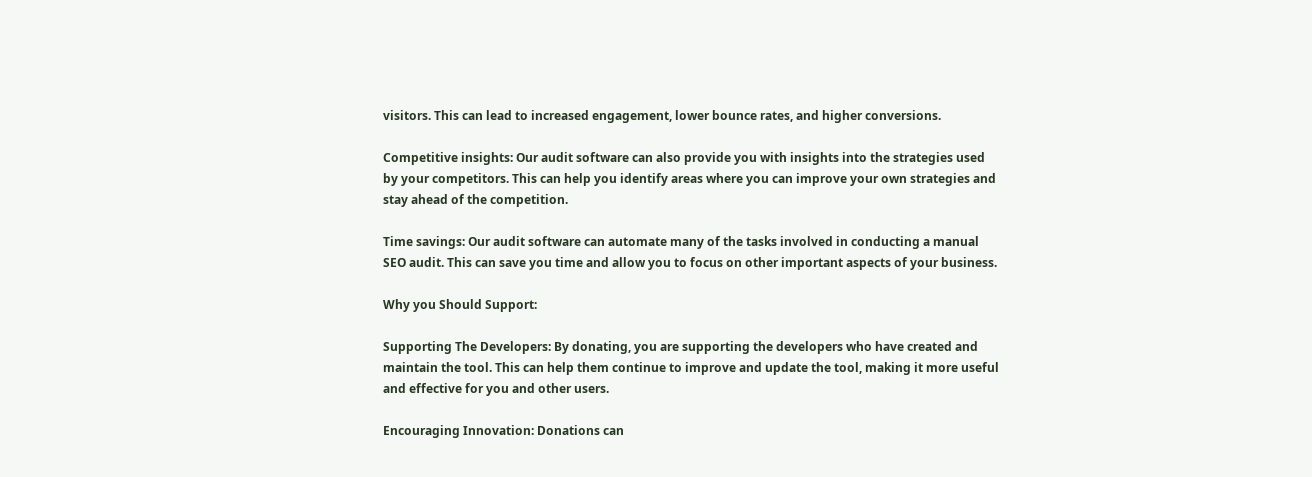visitors. This can lead to increased engagement, lower bounce rates, and higher conversions.

Competitive insights: Our audit software can also provide you with insights into the strategies used by your competitors. This can help you identify areas where you can improve your own strategies and stay ahead of the competition.

Time savings: Our audit software can automate many of the tasks involved in conducting a manual SEO audit. This can save you time and allow you to focus on other important aspects of your business.

Why you Should Support:

Supporting The Developers: By donating, you are supporting the developers who have created and maintain the tool. This can help them continue to improve and update the tool, making it more useful and effective for you and other users.

Encouraging Innovation: Donations can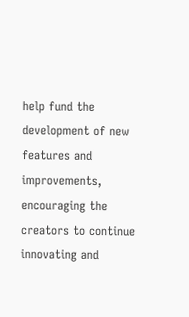help fund the development of new features and improvements, encouraging the creators to continue innovating and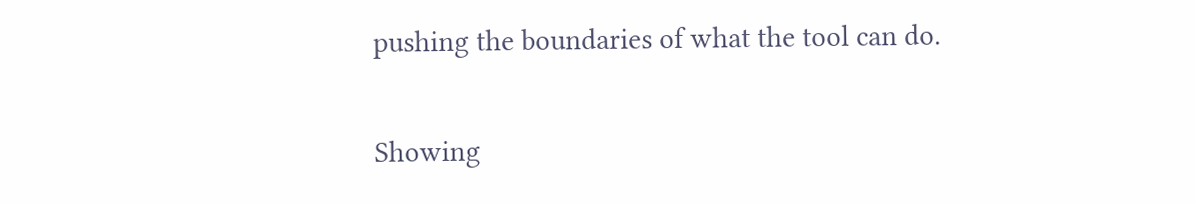pushing the boundaries of what the tool can do.

Showing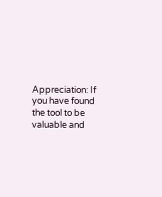Appreciation: If you have found the tool to be valuable and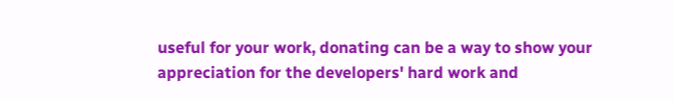useful for your work, donating can be a way to show your appreciation for the developers' hard work and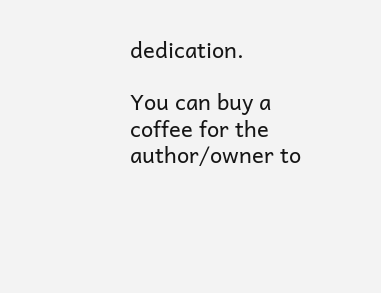dedication.

You can buy a coffee for the author/owner to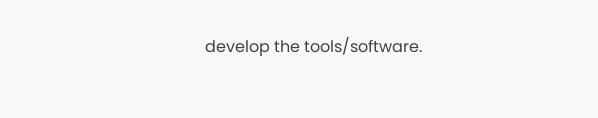develop the tools/software.